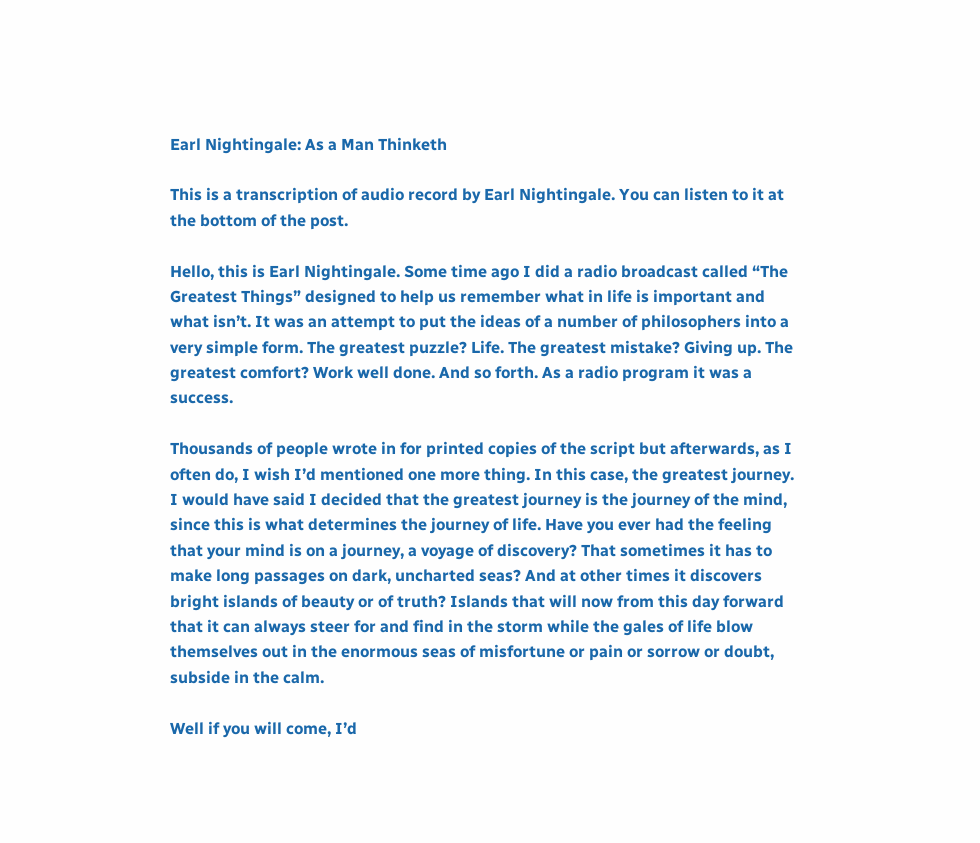Earl Nightingale: As a Man Thinketh

This is a transcription of audio record by Earl Nightingale. You can listen to it at the bottom of the post.

Hello, this is Earl Nightingale. Some time ago I did a radio broadcast called “The Greatest Things” designed to help us remember what in life is important and what isn’t. It was an attempt to put the ideas of a number of philosophers into a very simple form. The greatest puzzle? Life. The greatest mistake? Giving up. The greatest comfort? Work well done. And so forth. As a radio program it was a success.

Thousands of people wrote in for printed copies of the script but afterwards, as I often do, I wish I’d mentioned one more thing. In this case, the greatest journey. I would have said I decided that the greatest journey is the journey of the mind, since this is what determines the journey of life. Have you ever had the feeling that your mind is on a journey, a voyage of discovery? That sometimes it has to make long passages on dark, uncharted seas? And at other times it discovers bright islands of beauty or of truth? Islands that will now from this day forward that it can always steer for and find in the storm while the gales of life blow themselves out in the enormous seas of misfortune or pain or sorrow or doubt, subside in the calm.

Well if you will come, I’d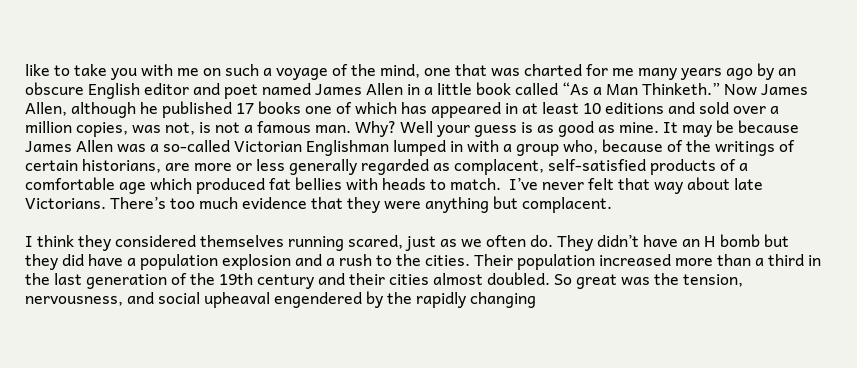like to take you with me on such a voyage of the mind, one that was charted for me many years ago by an obscure English editor and poet named James Allen in a little book called “As a Man Thinketh.” Now James Allen, although he published 17 books one of which has appeared in at least 10 editions and sold over a million copies, was not, is not a famous man. Why? Well your guess is as good as mine. It may be because James Allen was a so-called Victorian Englishman lumped in with a group who, because of the writings of certain historians, are more or less generally regarded as complacent, self-satisfied products of a comfortable age which produced fat bellies with heads to match.  I’ve never felt that way about late Victorians. There’s too much evidence that they were anything but complacent.

I think they considered themselves running scared, just as we often do. They didn’t have an H bomb but they did have a population explosion and a rush to the cities. Their population increased more than a third in the last generation of the 19th century and their cities almost doubled. So great was the tension, nervousness, and social upheaval engendered by the rapidly changing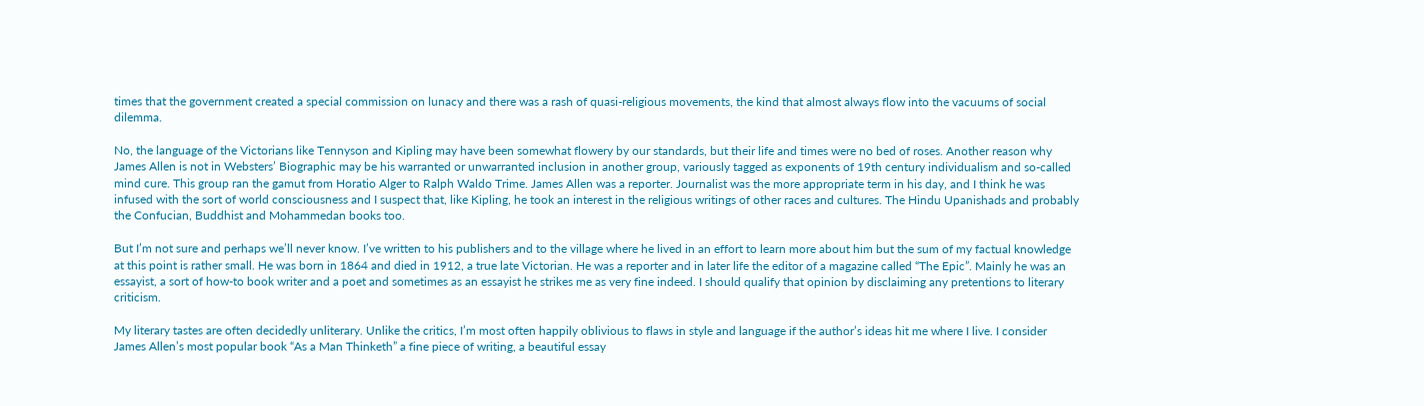times that the government created a special commission on lunacy and there was a rash of quasi-religious movements, the kind that almost always flow into the vacuums of social dilemma.

No, the language of the Victorians like Tennyson and Kipling may have been somewhat flowery by our standards, but their life and times were no bed of roses. Another reason why James Allen is not in Websters’ Biographic may be his warranted or unwarranted inclusion in another group, variously tagged as exponents of 19th century individualism and so-called mind cure. This group ran the gamut from Horatio Alger to Ralph Waldo Trime. James Allen was a reporter. Journalist was the more appropriate term in his day, and I think he was infused with the sort of world consciousness and I suspect that, like Kipling, he took an interest in the religious writings of other races and cultures. The Hindu Upanishads and probably the Confucian, Buddhist and Mohammedan books too.

But I’m not sure and perhaps we’ll never know. I’ve written to his publishers and to the village where he lived in an effort to learn more about him but the sum of my factual knowledge at this point is rather small. He was born in 1864 and died in 1912, a true late Victorian. He was a reporter and in later life the editor of a magazine called “The Epic”. Mainly he was an essayist, a sort of how-to book writer and a poet and sometimes as an essayist he strikes me as very fine indeed. I should qualify that opinion by disclaiming any pretentions to literary criticism.

My literary tastes are often decidedly unliterary. Unlike the critics, I’m most often happily oblivious to flaws in style and language if the author’s ideas hit me where I live. I consider James Allen’s most popular book “As a Man Thinketh” a fine piece of writing, a beautiful essay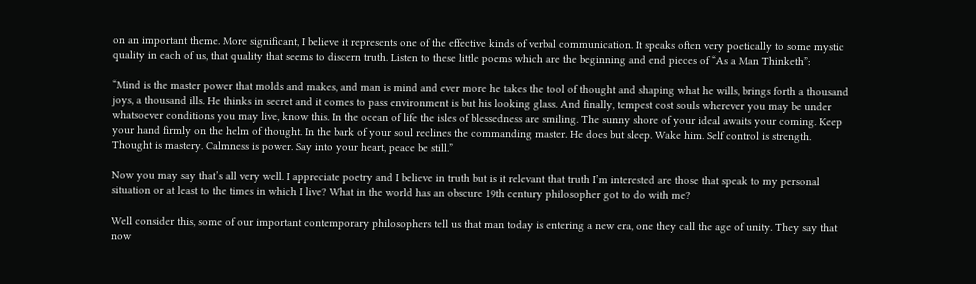on an important theme. More significant, I believe it represents one of the effective kinds of verbal communication. It speaks often very poetically to some mystic quality in each of us, that quality that seems to discern truth. Listen to these little poems which are the beginning and end pieces of “As a Man Thinketh”:

“Mind is the master power that molds and makes, and man is mind and ever more he takes the tool of thought and shaping what he wills, brings forth a thousand joys, a thousand ills. He thinks in secret and it comes to pass environment is but his looking glass. And finally, tempest cost souls wherever you may be under whatsoever conditions you may live, know this. In the ocean of life the isles of blessedness are smiling. The sunny shore of your ideal awaits your coming. Keep your hand firmly on the helm of thought. In the bark of your soul reclines the commanding master. He does but sleep. Wake him. Self control is strength. Thought is mastery. Calmness is power. Say into your heart, peace be still.”

Now you may say that’s all very well. I appreciate poetry and I believe in truth but is it relevant that truth I’m interested are those that speak to my personal situation or at least to the times in which I live? What in the world has an obscure 19th century philosopher got to do with me?

Well consider this, some of our important contemporary philosophers tell us that man today is entering a new era, one they call the age of unity. They say that now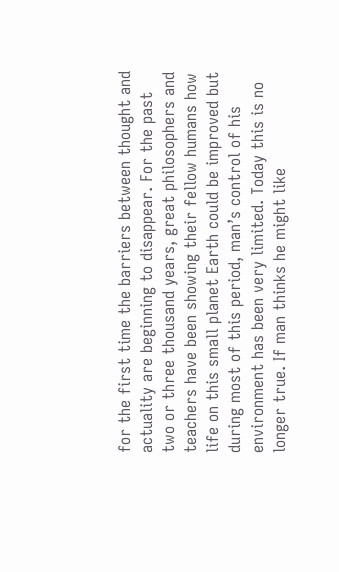for the first time the barriers between thought and actuality are beginning to disappear. For the past two or three thousand years, great philosophers and teachers have been showing their fellow humans how life on this small planet Earth could be improved but during most of this period, man’s control of his environment has been very limited. Today this is no longer true. If man thinks he might like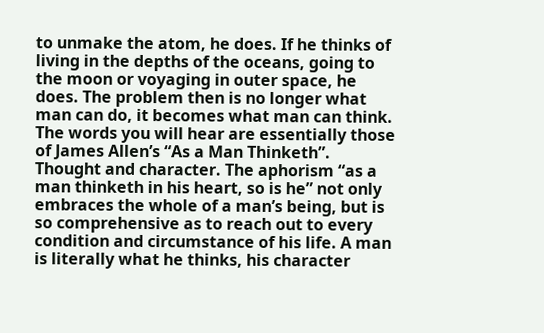to unmake the atom, he does. If he thinks of living in the depths of the oceans, going to the moon or voyaging in outer space, he does. The problem then is no longer what man can do, it becomes what man can think. The words you will hear are essentially those of James Allen’s “As a Man Thinketh”. Thought and character. The aphorism “as a man thinketh in his heart, so is he” not only embraces the whole of a man’s being, but is so comprehensive as to reach out to every condition and circumstance of his life. A man is literally what he thinks, his character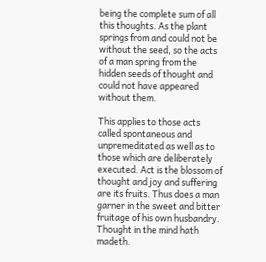being the complete sum of all this thoughts. As the plant springs from and could not be without the seed, so the acts of a man spring from the hidden seeds of thought and could not have appeared without them.

This applies to those acts called spontaneous and unpremeditated as well as to those which are deliberately executed. Act is the blossom of thought and joy and suffering are its fruits. Thus does a man garner in the sweet and bitter fruitage of his own husbandry. Thought in the mind hath madeth.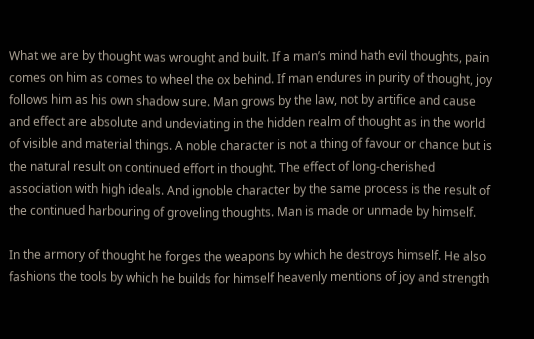What we are by thought was wrought and built. If a man’s mind hath evil thoughts, pain comes on him as comes to wheel the ox behind. If man endures in purity of thought, joy follows him as his own shadow sure. Man grows by the law, not by artifice and cause and effect are absolute and undeviating in the hidden realm of thought as in the world of visible and material things. A noble character is not a thing of favour or chance but is the natural result on continued effort in thought. The effect of long-cherished association with high ideals. And ignoble character by the same process is the result of the continued harbouring of groveling thoughts. Man is made or unmade by himself.

In the armory of thought he forges the weapons by which he destroys himself. He also fashions the tools by which he builds for himself heavenly mentions of joy and strength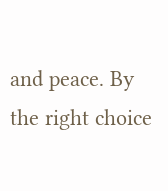and peace. By the right choice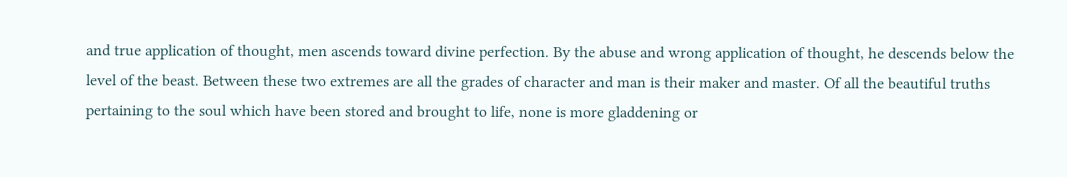and true application of thought, men ascends toward divine perfection. By the abuse and wrong application of thought, he descends below the level of the beast. Between these two extremes are all the grades of character and man is their maker and master. Of all the beautiful truths pertaining to the soul which have been stored and brought to life, none is more gladdening or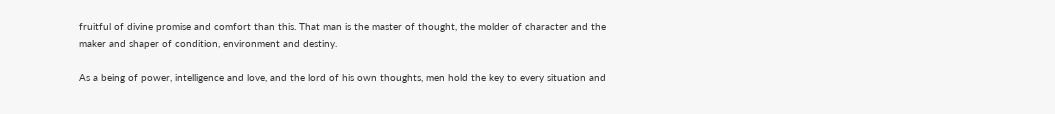fruitful of divine promise and comfort than this. That man is the master of thought, the molder of character and the maker and shaper of condition, environment and destiny.

As a being of power, intelligence and love, and the lord of his own thoughts, men hold the key to every situation and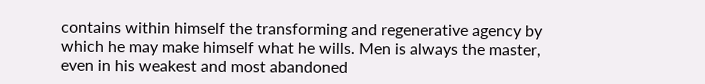contains within himself the transforming and regenerative agency by which he may make himself what he wills. Men is always the master, even in his weakest and most abandoned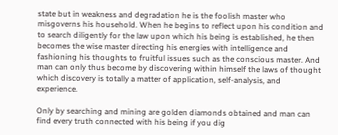state but in weakness and degradation he is the foolish master who misgoverns his household. When he begins to reflect upon his condition and to search diligently for the law upon which his being is established, he then becomes the wise master directing his energies with intelligence and fashioning his thoughts to fruitful issues such as the conscious master. And man can only thus become by discovering within himself the laws of thought which discovery is totally a matter of application, self-analysis, and experience.

Only by searching and mining are golden diamonds obtained and man can find every truth connected with his being if you dig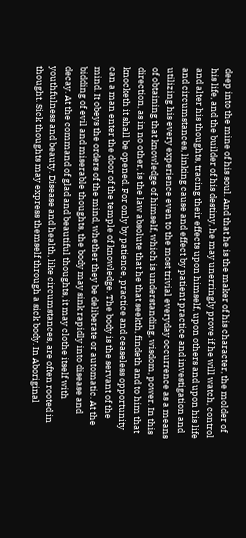deep into the mine of his soul. And that he is the maker of his character, the molder of his life, and the builder of his destiny, he may unerringly prove if he will watch, control and alter his thoughts, tracing their effects upon himself, upon others and upon his life and circumstances, linking cause and effect by patient practice and investigation and utilizing his every experience even to the most trivial everyday occurrence as a means of obtaining that knowledge of himself, which is understanding, wisdom, power. In this direction, as in no other, is the law absolute that he that seekth, findeth and to him that knocketh it shall be opened. For only by patience, practice and ceaseless opportunity can a man enter the door of the temple of knowledge. The body is the servant of the mind. It obeys the orders of the mind, whether they be deliberate or automatic. At the bidding of evil and miserable thoughts, the body may sink rapidly into disease and decay. At the command of glad and beautiful thoughts, it may clothe itself with youthfulness and beauty. Disease and health, like circumstances, are often rooted in thought. Sick thoughts may express themself through a sick body. In Aboriginal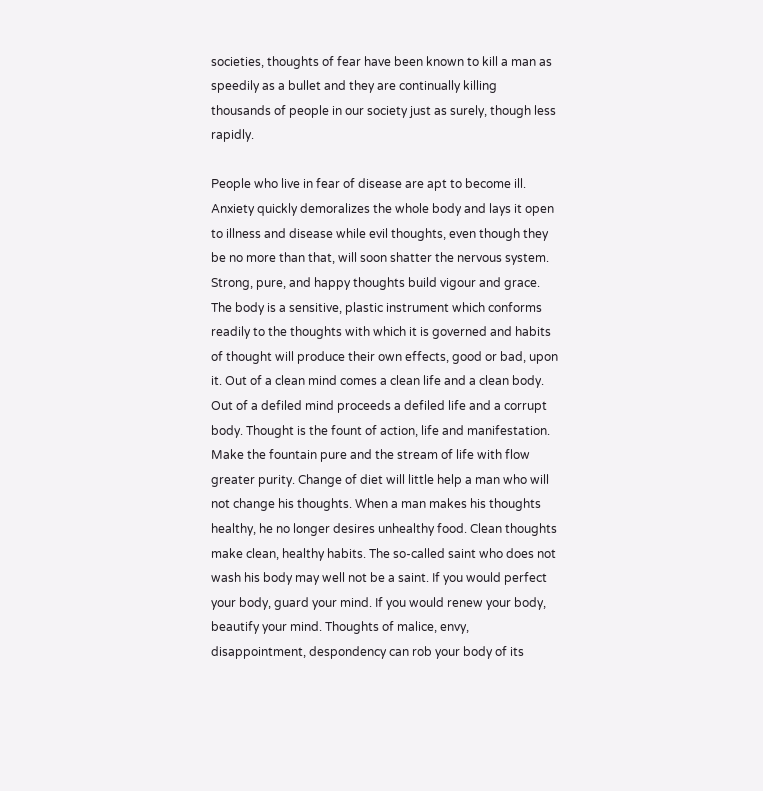societies, thoughts of fear have been known to kill a man as speedily as a bullet and they are continually killing thousands of people in our society just as surely, though less rapidly.

People who live in fear of disease are apt to become ill. Anxiety quickly demoralizes the whole body and lays it open to illness and disease while evil thoughts, even though they be no more than that, will soon shatter the nervous system. Strong, pure, and happy thoughts build vigour and grace. The body is a sensitive, plastic instrument which conforms readily to the thoughts with which it is governed and habits of thought will produce their own effects, good or bad, upon it. Out of a clean mind comes a clean life and a clean body. Out of a defiled mind proceeds a defiled life and a corrupt body. Thought is the fount of action, life and manifestation. Make the fountain pure and the stream of life with flow greater purity. Change of diet will little help a man who will not change his thoughts. When a man makes his thoughts healthy, he no longer desires unhealthy food. Clean thoughts make clean, healthy habits. The so-called saint who does not wash his body may well not be a saint. If you would perfect your body, guard your mind. If you would renew your body, beautify your mind. Thoughts of malice, envy, disappointment, despondency can rob your body of its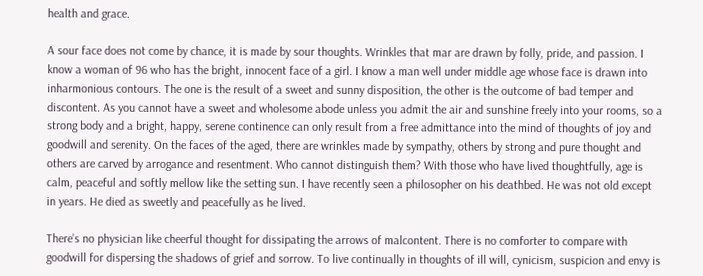health and grace.

A sour face does not come by chance, it is made by sour thoughts. Wrinkles that mar are drawn by folly, pride, and passion. I know a woman of 96 who has the bright, innocent face of a girl. I know a man well under middle age whose face is drawn into inharmonious contours. The one is the result of a sweet and sunny disposition, the other is the outcome of bad temper and discontent. As you cannot have a sweet and wholesome abode unless you admit the air and sunshine freely into your rooms, so a strong body and a bright, happy, serene continence can only result from a free admittance into the mind of thoughts of joy and goodwill and serenity. On the faces of the aged, there are wrinkles made by sympathy, others by strong and pure thought and others are carved by arrogance and resentment. Who cannot distinguish them? With those who have lived thoughtfully, age is calm, peaceful and softly mellow like the setting sun. I have recently seen a philosopher on his deathbed. He was not old except in years. He died as sweetly and peacefully as he lived.

There’s no physician like cheerful thought for dissipating the arrows of malcontent. There is no comforter to compare with goodwill for dispersing the shadows of grief and sorrow. To live continually in thoughts of ill will, cynicism, suspicion and envy is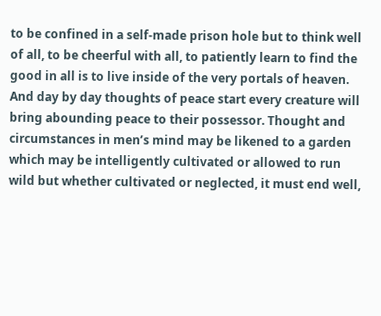to be confined in a self-made prison hole but to think well of all, to be cheerful with all, to patiently learn to find the good in all is to live inside of the very portals of heaven. And day by day thoughts of peace start every creature will bring abounding peace to their possessor. Thought and circumstances in men’s mind may be likened to a garden which may be intelligently cultivated or allowed to run wild but whether cultivated or neglected, it must end well,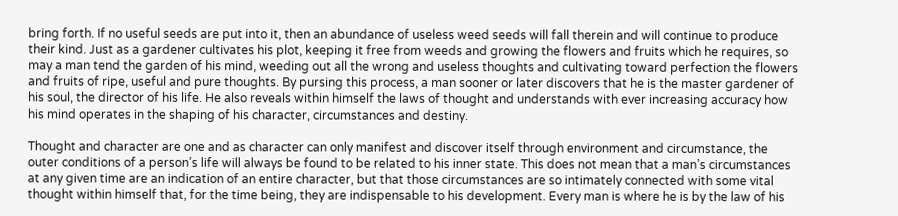bring forth. If no useful seeds are put into it, then an abundance of useless weed seeds will fall therein and will continue to produce their kind. Just as a gardener cultivates his plot, keeping it free from weeds and growing the flowers and fruits which he requires, so may a man tend the garden of his mind, weeding out all the wrong and useless thoughts and cultivating toward perfection the flowers and fruits of ripe, useful and pure thoughts. By pursing this process, a man sooner or later discovers that he is the master gardener of his soul, the director of his life. He also reveals within himself the laws of thought and understands with ever increasing accuracy how his mind operates in the shaping of his character, circumstances and destiny.

Thought and character are one and as character can only manifest and discover itself through environment and circumstance, the outer conditions of a person’s life will always be found to be related to his inner state. This does not mean that a man’s circumstances at any given time are an indication of an entire character, but that those circumstances are so intimately connected with some vital thought within himself that, for the time being, they are indispensable to his development. Every man is where he is by the law of his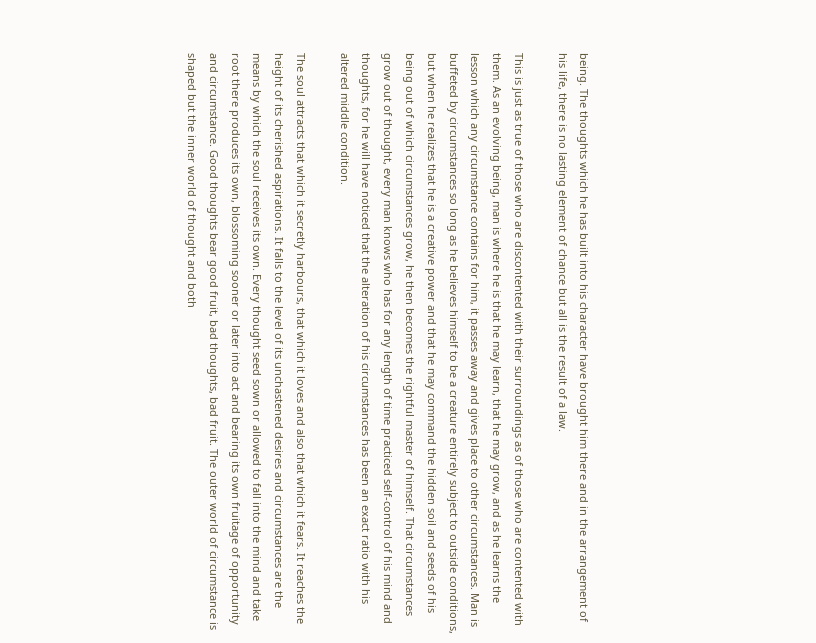being. The thoughts which he has built into his character have brought him there and in the arrangement of his life, there is no lasting element of chance but all is the result of a law.

This is just as true of those who are discontented with their surroundings as of those who are contented with them. As an evolving being, man is where he is that he may learn, that he may grow, and as he learns the lesson which any circumstance contains for him, it passes away and gives place to other circumstances. Man is buffeted by circumstances so long as he believes himself to be a creature entirely subject to outside conditions, but when he realizes that he is a creative power and that he may command the hidden soil and seeds of his being out of which circumstances grow, he then becomes the rightful master of himself. That circumstances grow out of thought, every man knows who has for any length of time practiced self-control of his mind and thoughts, for he will have noticed that the alteration of his circumstances has been an exact ratio with his altered middle condition.

The soul attracts that which it secretly harbours, that which it loves and also that which it fears. It reaches the height of its cherished aspirations. It falls to the level of its unchastened desires and circumstances are the means by which the soul receives its own. Every thought seed sown or allowed to fall into the mind and take root there produces its own, blossoming sooner or later into act and bearing its own fruitage of opportunity and circumstance. Good thoughts bear good fruit, bad thoughts, bad fruit. The outer world of circumstance is shaped but the inner world of thought and both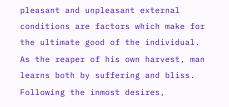pleasant and unpleasant external conditions are factors which make for the ultimate good of the individual. As the reaper of his own harvest, man learns both by suffering and bliss. Following the inmost desires,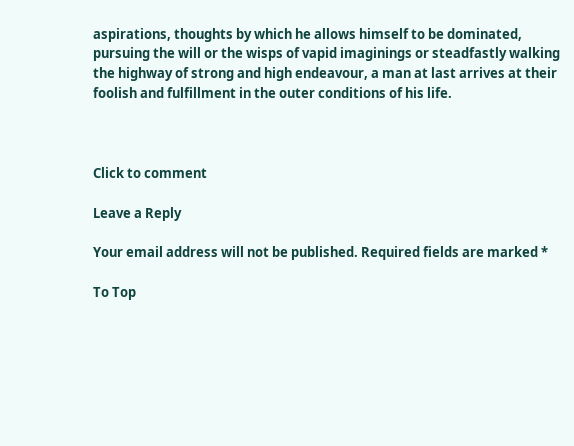aspirations, thoughts by which he allows himself to be dominated, pursuing the will or the wisps of vapid imaginings or steadfastly walking the highway of strong and high endeavour, a man at last arrives at their foolish and fulfillment in the outer conditions of his life.



Click to comment

Leave a Reply

Your email address will not be published. Required fields are marked *

To Top